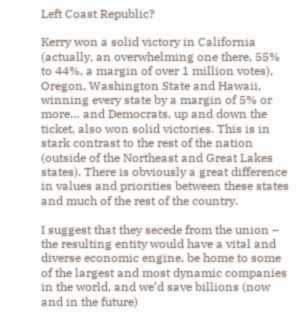Left Coast Republic?

Kerry won a solid victory in California (actually, an overwhelming one there, 55% to 44%, a margin of over 1 million votes), Oregon, Washington State and Hawaii, winning every state by a margin of 5% or more… and Democrats, up and down the ticket, also won solid victories. This is in stark contrast to the rest of the nation (outside of the Northeast and Great Lakes states). There is obviously a great difference in values and priorities between these states and much of the rest of the country.

I suggest that they secede from the union – the resulting entity would have a vital and diverse economic engine, be home to some of the largest and most dynamic companies in the world, and we’d save billions (now and in the future)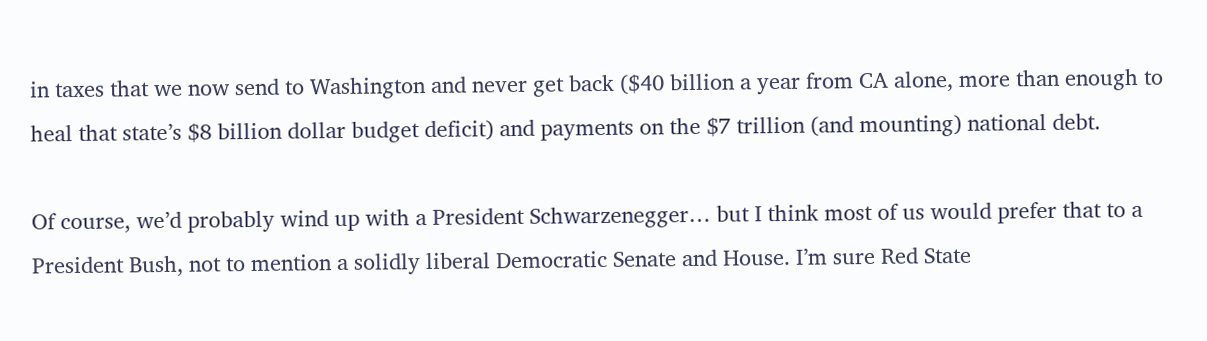in taxes that we now send to Washington and never get back ($40 billion a year from CA alone, more than enough to heal that state’s $8 billion dollar budget deficit) and payments on the $7 trillion (and mounting) national debt.

Of course, we’d probably wind up with a President Schwarzenegger… but I think most of us would prefer that to a President Bush, not to mention a solidly liberal Democratic Senate and House. I’m sure Red State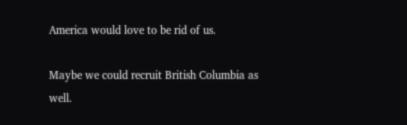America would love to be rid of us.

Maybe we could recruit British Columbia as well.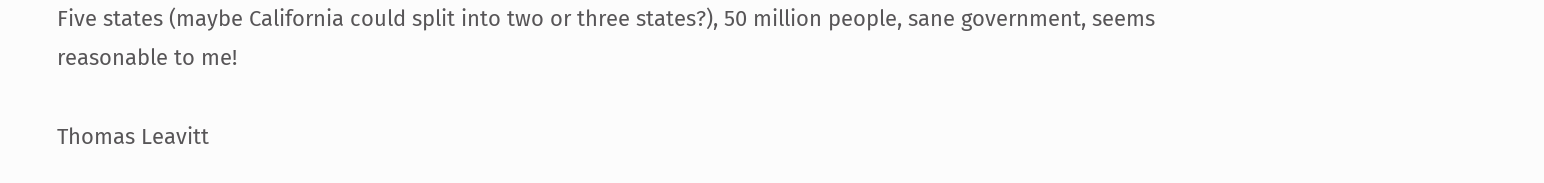Five states (maybe California could split into two or three states?), 50 million people, sane government, seems reasonable to me!

Thomas Leavitt